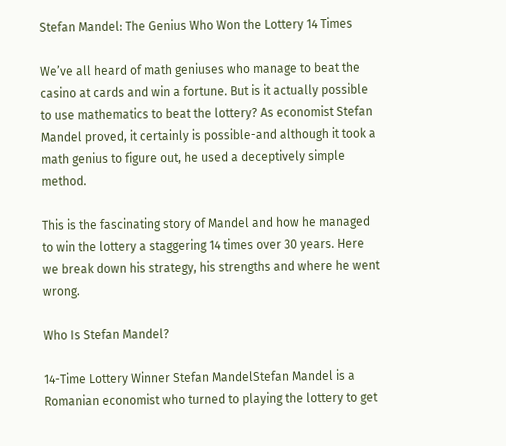Stefan Mandel: The Genius Who Won the Lottery 14 Times

We’ve all heard of math geniuses who manage to beat the casino at cards and win a fortune. But is it actually possible to use mathematics to beat the lottery? As economist Stefan Mandel proved, it certainly is possible-and although it took a math genius to figure out, he used a deceptively simple method.

This is the fascinating story of Mandel and how he managed to win the lottery a staggering 14 times over 30 years. Here we break down his strategy, his strengths and where he went wrong.

Who Is Stefan Mandel?

14-Time Lottery Winner Stefan MandelStefan Mandel is a Romanian economist who turned to playing the lottery to get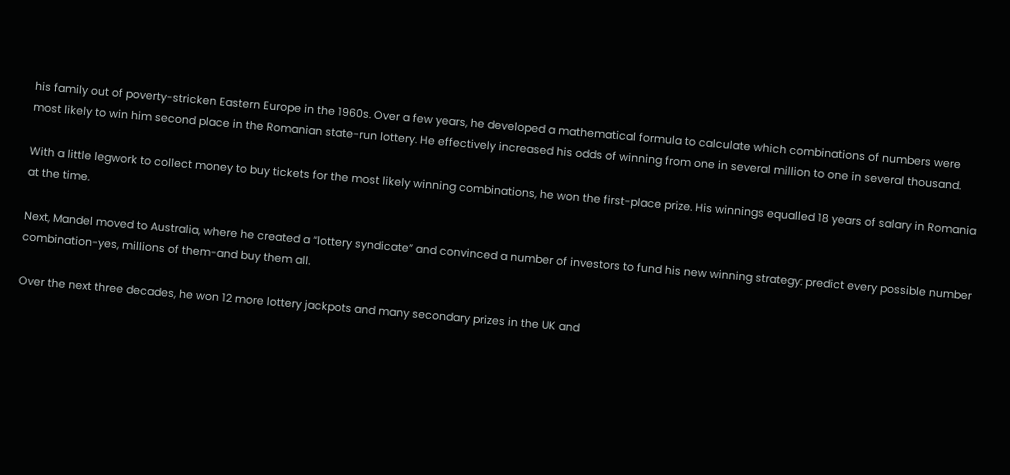his family out of poverty-stricken Eastern Europe in the 1960s. Over a few years, he developed a mathematical formula to calculate which combinations of numbers were most likely to win him second place in the Romanian state-run lottery. He effectively increased his odds of winning from one in several million to one in several thousand.

With a little legwork to collect money to buy tickets for the most likely winning combinations, he won the first-place prize. His winnings equalled 18 years of salary in Romania at the time.

Next, Mandel moved to Australia, where he created a “lottery syndicate” and convinced a number of investors to fund his new winning strategy: predict every possible number combination-yes, millions of them-and buy them all.

Over the next three decades, he won 12 more lottery jackpots and many secondary prizes in the UK and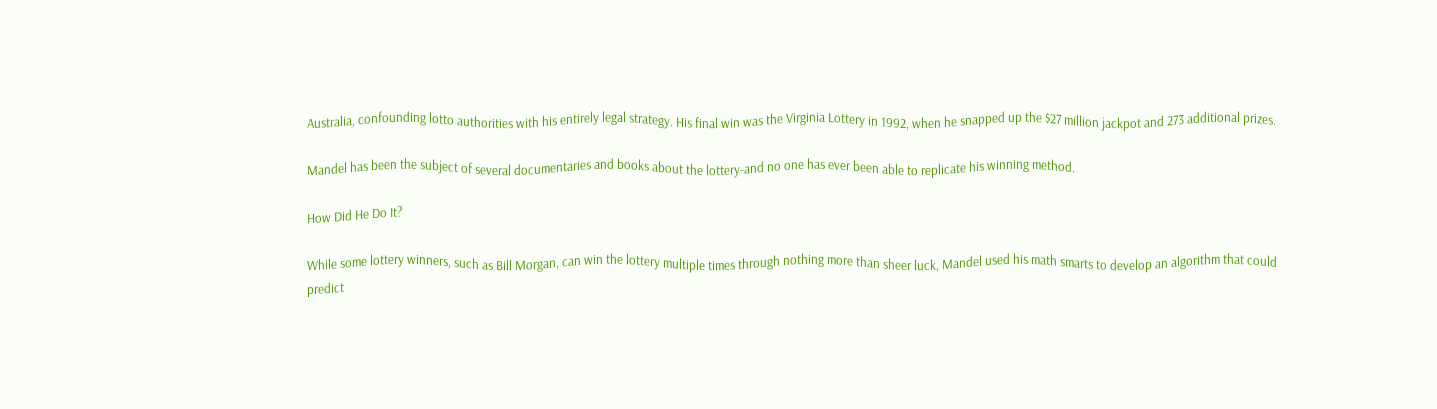Australia, confounding lotto authorities with his entirely legal strategy. His final win was the Virginia Lottery in 1992, when he snapped up the $27 million jackpot and 273 additional prizes.

Mandel has been the subject of several documentaries and books about the lottery-and no one has ever been able to replicate his winning method.

How Did He Do It?

While some lottery winners, such as Bill Morgan, can win the lottery multiple times through nothing more than sheer luck, Mandel used his math smarts to develop an algorithm that could predict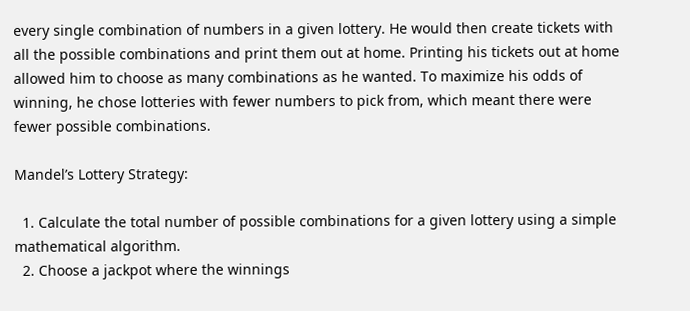every single combination of numbers in a given lottery. He would then create tickets with all the possible combinations and print them out at home. Printing his tickets out at home allowed him to choose as many combinations as he wanted. To maximize his odds of winning, he chose lotteries with fewer numbers to pick from, which meant there were fewer possible combinations.

Mandel’s Lottery Strategy:

  1. Calculate the total number of possible combinations for a given lottery using a simple mathematical algorithm.
  2. Choose a jackpot where the winnings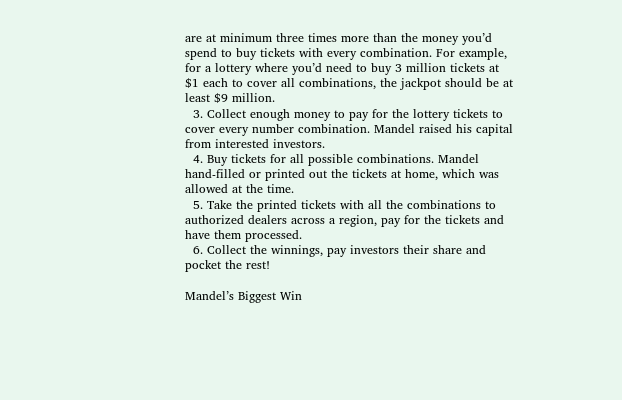are at minimum three times more than the money you’d spend to buy tickets with every combination. For example, for a lottery where you’d need to buy 3 million tickets at $1 each to cover all combinations, the jackpot should be at least $9 million.
  3. Collect enough money to pay for the lottery tickets to cover every number combination. Mandel raised his capital from interested investors.
  4. Buy tickets for all possible combinations. Mandel hand-filled or printed out the tickets at home, which was allowed at the time.
  5. Take the printed tickets with all the combinations to authorized dealers across a region, pay for the tickets and have them processed.
  6. Collect the winnings, pay investors their share and pocket the rest!

Mandel’s Biggest Win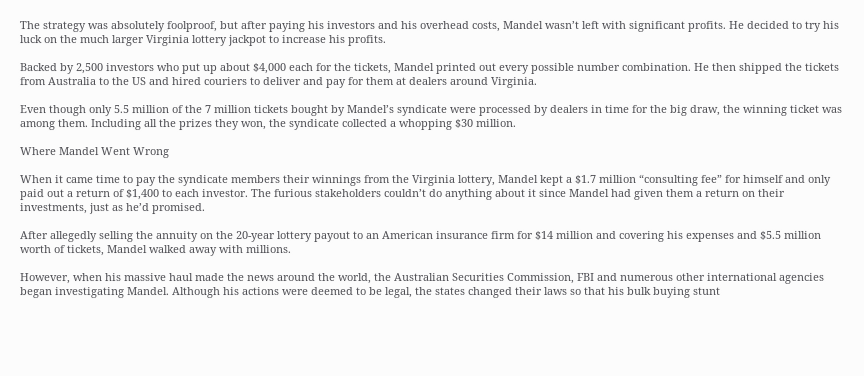The strategy was absolutely foolproof, but after paying his investors and his overhead costs, Mandel wasn’t left with significant profits. He decided to try his luck on the much larger Virginia lottery jackpot to increase his profits.

Backed by 2,500 investors who put up about $4,000 each for the tickets, Mandel printed out every possible number combination. He then shipped the tickets from Australia to the US and hired couriers to deliver and pay for them at dealers around Virginia.

Even though only 5.5 million of the 7 million tickets bought by Mandel’s syndicate were processed by dealers in time for the big draw, the winning ticket was among them. Including all the prizes they won, the syndicate collected a whopping $30 million.

Where Mandel Went Wrong

When it came time to pay the syndicate members their winnings from the Virginia lottery, Mandel kept a $1.7 million “consulting fee” for himself and only paid out a return of $1,400 to each investor. The furious stakeholders couldn’t do anything about it since Mandel had given them a return on their investments, just as he’d promised.

After allegedly selling the annuity on the 20-year lottery payout to an American insurance firm for $14 million and covering his expenses and $5.5 million worth of tickets, Mandel walked away with millions.

However, when his massive haul made the news around the world, the Australian Securities Commission, FBI and numerous other international agencies began investigating Mandel. Although his actions were deemed to be legal, the states changed their laws so that his bulk buying stunt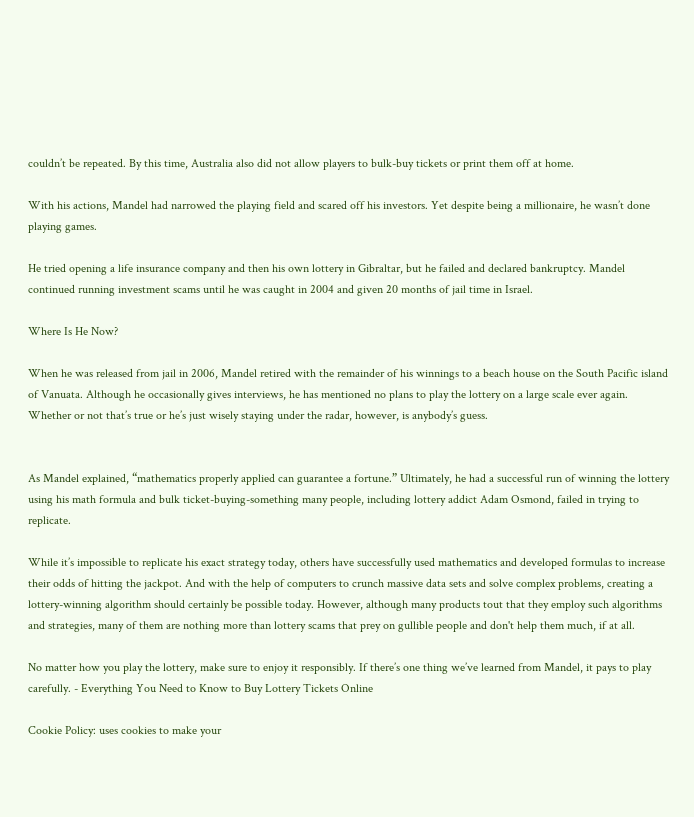couldn’t be repeated. By this time, Australia also did not allow players to bulk-buy tickets or print them off at home.

With his actions, Mandel had narrowed the playing field and scared off his investors. Yet despite being a millionaire, he wasn’t done playing games.

He tried opening a life insurance company and then his own lottery in Gibraltar, but he failed and declared bankruptcy. Mandel continued running investment scams until he was caught in 2004 and given 20 months of jail time in Israel.

Where Is He Now?

When he was released from jail in 2006, Mandel retired with the remainder of his winnings to a beach house on the South Pacific island of Vanuata. Although he occasionally gives interviews, he has mentioned no plans to play the lottery on a large scale ever again. Whether or not that’s true or he’s just wisely staying under the radar, however, is anybody’s guess.


As Mandel explained, “mathematics properly applied can guarantee a fortune.” Ultimately, he had a successful run of winning the lottery using his math formula and bulk ticket-buying-something many people, including lottery addict Adam Osmond, failed in trying to replicate.

While it’s impossible to replicate his exact strategy today, others have successfully used mathematics and developed formulas to increase their odds of hitting the jackpot. And with the help of computers to crunch massive data sets and solve complex problems, creating a lottery-winning algorithm should certainly be possible today. However, although many products tout that they employ such algorithms and strategies, many of them are nothing more than lottery scams that prey on gullible people and don't help them much, if at all.

No matter how you play the lottery, make sure to enjoy it responsibly. If there’s one thing we’ve learned from Mandel, it pays to play carefully. - Everything You Need to Know to Buy Lottery Tickets Online

Cookie Policy: uses cookies to make your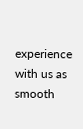experience with us as smooth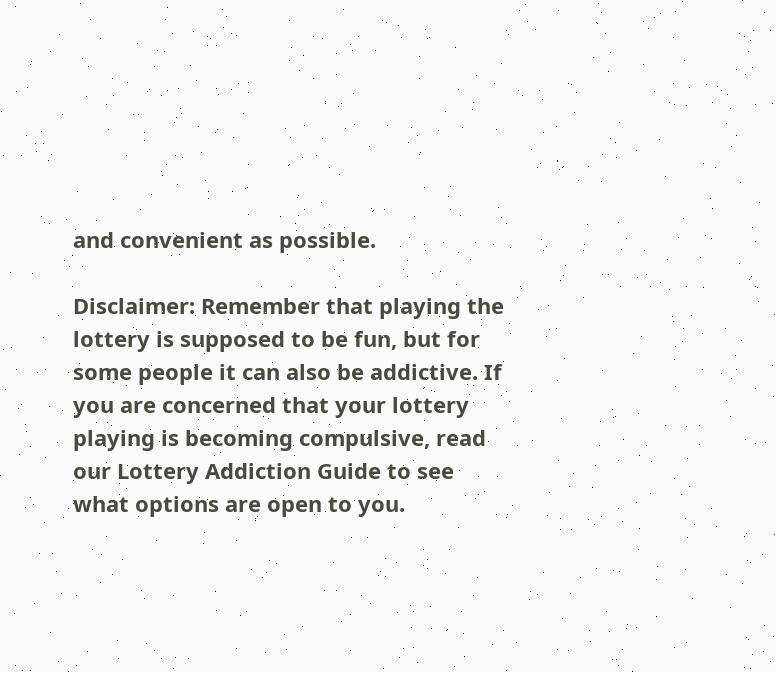and convenient as possible.

Disclaimer: Remember that playing the lottery is supposed to be fun, but for some people it can also be addictive. If you are concerned that your lottery playing is becoming compulsive, read our Lottery Addiction Guide to see what options are open to you.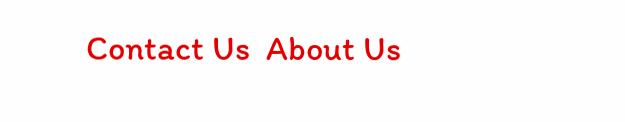Contact Us  About Us